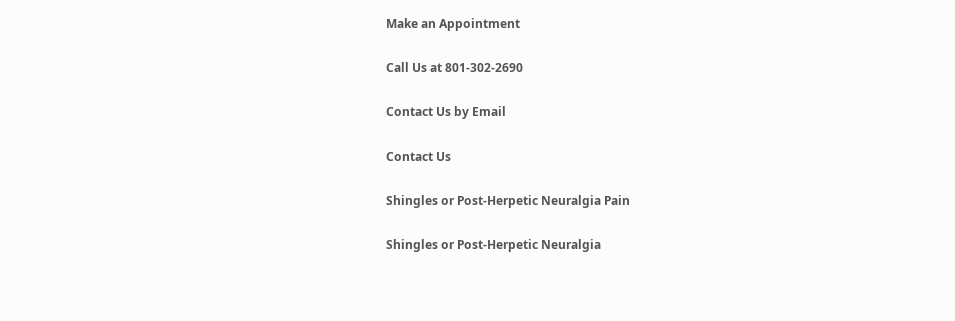Make an Appointment

Call Us at 801-302-2690

Contact Us by Email

Contact Us

Shingles or Post-Herpetic Neuralgia Pain

Shingles or Post-Herpetic Neuralgia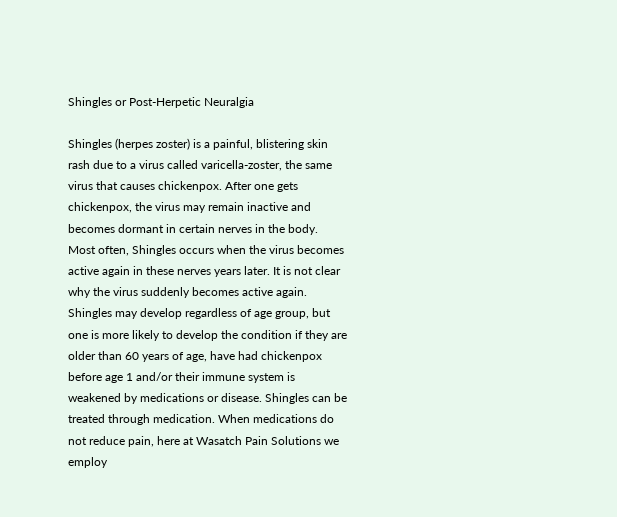Shingles or Post-Herpetic Neuralgia

Shingles (herpes zoster) is a painful, blistering skin rash due to a virus called varicella-zoster, the same virus that causes chickenpox. After one gets chickenpox, the virus may remain inactive and becomes dormant in certain nerves in the body. Most often, Shingles occurs when the virus becomes active again in these nerves years later. It is not clear why the virus suddenly becomes active again. Shingles may develop regardless of age group, but one is more likely to develop the condition if they are older than 60 years of age, have had chickenpox before age 1 and/or their immune system is weakened by medications or disease. Shingles can be treated through medication. When medications do not reduce pain, here at Wasatch Pain Solutions we employ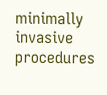minimally invasive procedures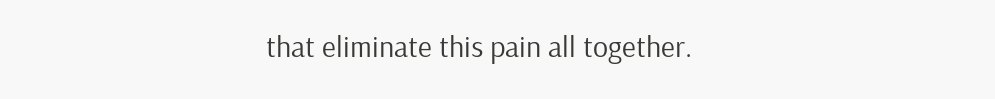that eliminate this pain all together.